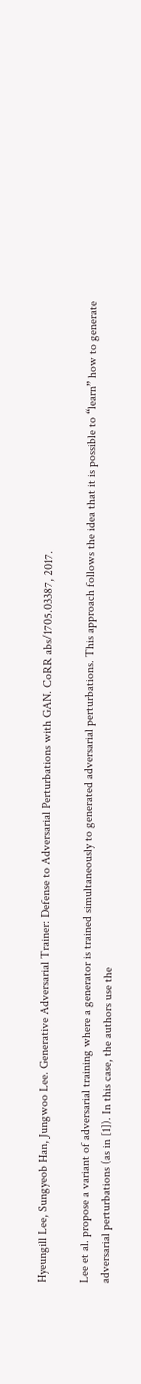Hyeungill Lee, Sungyeob Han, Jungwoo Lee. Generative Adversarial Trainer: Defense to Adversarial Perturbations with GAN. CoRR abs/1705.03387, 2017.

Lee et al. propose a variant of adversarial training where a generator is trained simultaneously to generated adversarial perturbations. This approach follows the idea that it is possible to “learn” how to generate adversarial perturbations (as in [1]). In this case, the authors use the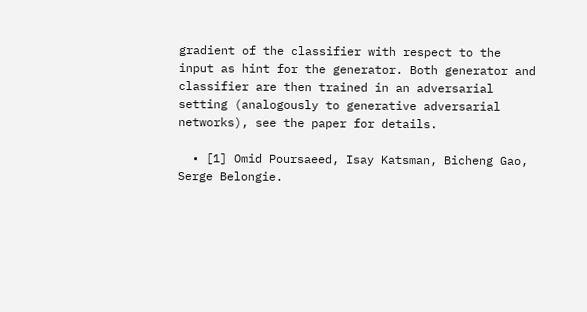gradient of the classifier with respect to the input as hint for the generator. Both generator and classifier are then trained in an adversarial setting (analogously to generative adversarial networks), see the paper for details.

  • [1] Omid Poursaeed, Isay Katsman, Bicheng Gao, Serge Belongie.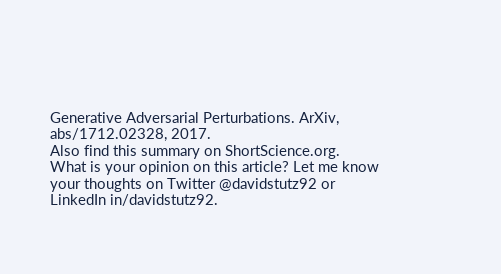Generative Adversarial Perturbations. ArXiv, abs/1712.02328, 2017.
Also find this summary on ShortScience.org.
What is your opinion on this article? Let me know your thoughts on Twitter @davidstutz92 or LinkedIn in/davidstutz92.